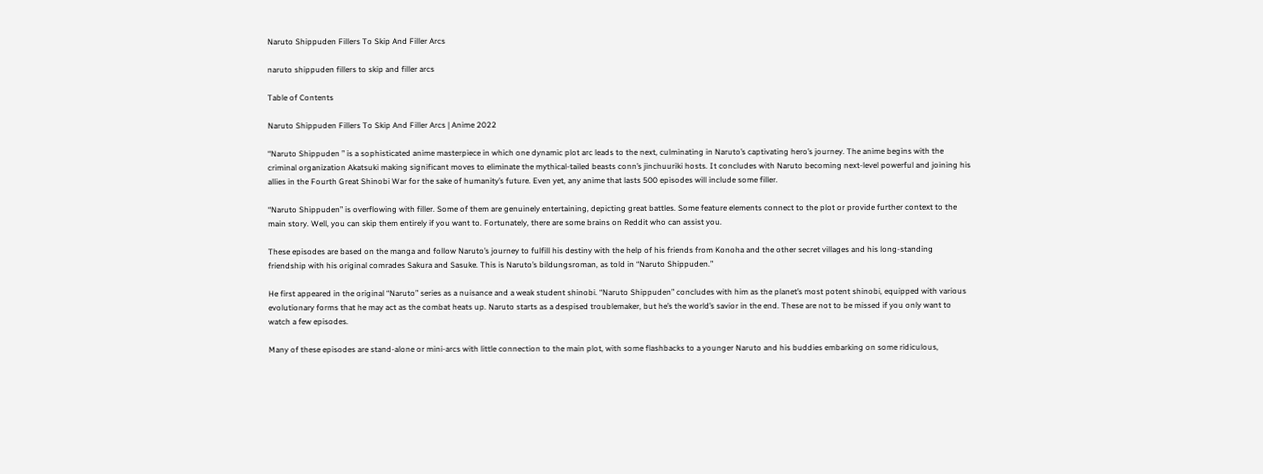Naruto Shippuden Fillers To Skip And Filler Arcs

naruto shippuden fillers to skip and filler arcs

Table of Contents

Naruto Shippuden Fillers To Skip And Filler Arcs | Anime 2022

“Naruto Shippuden ” is a sophisticated anime masterpiece in which one dynamic plot arc leads to the next, culminating in Naruto’s captivating hero’s journey. The anime begins with the criminal organization Akatsuki making significant moves to eliminate the mythical-tailed beasts conn’s jinchuuriki hosts. It concludes with Naruto becoming next-level powerful and joining his allies in the Fourth Great Shinobi War for the sake of humanity’s future. Even yet, any anime that lasts 500 episodes will include some filler.

“Naruto Shippuden” is overflowing with filler. Some of them are genuinely entertaining, depicting great battles. Some feature elements connect to the plot or provide further context to the main story. Well, you can skip them entirely if you want to. Fortunately, there are some brains on Reddit who can assist you.

These episodes are based on the manga and follow Naruto’s journey to fulfill his destiny with the help of his friends from Konoha and the other secret villages and his long-standing friendship with his original comrades Sakura and Sasuke. This is Naruto’s bildungsroman, as told in “Naruto Shippuden.”

He first appeared in the original “Naruto” series as a nuisance and a weak student shinobi. “Naruto Shippuden” concludes with him as the planet’s most potent shinobi, equipped with various evolutionary forms that he may act as the combat heats up. Naruto starts as a despised troublemaker, but he’s the world’s savior in the end. These are not to be missed if you only want to watch a few episodes.

Many of these episodes are stand-alone or mini-arcs with little connection to the main plot, with some flashbacks to a younger Naruto and his buddies embarking on some ridiculous,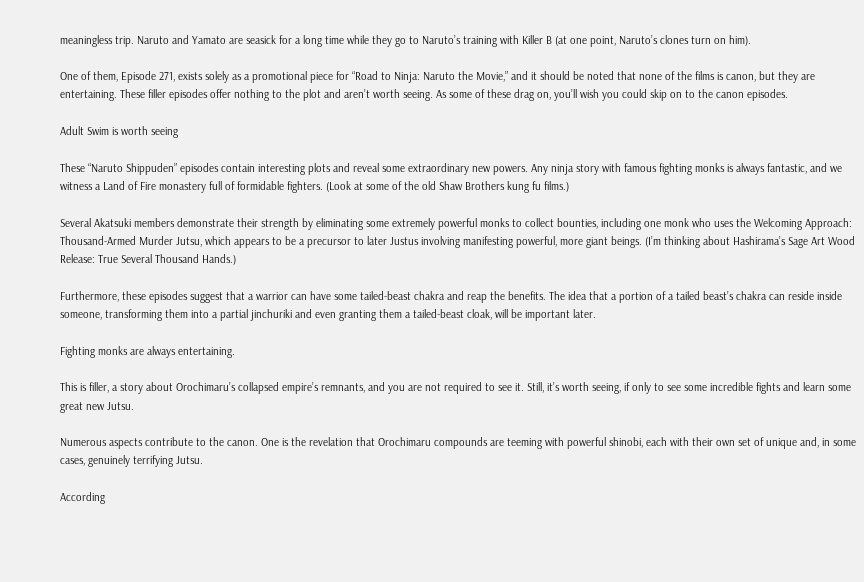meaningless trip. Naruto and Yamato are seasick for a long time while they go to Naruto’s training with Killer B (at one point, Naruto’s clones turn on him).

One of them, Episode 271, exists solely as a promotional piece for “Road to Ninja: Naruto the Movie,” and it should be noted that none of the films is canon, but they are entertaining. These filler episodes offer nothing to the plot and aren’t worth seeing. As some of these drag on, you’ll wish you could skip on to the canon episodes.

Adult Swim is worth seeing

These “Naruto Shippuden” episodes contain interesting plots and reveal some extraordinary new powers. Any ninja story with famous fighting monks is always fantastic, and we witness a Land of Fire monastery full of formidable fighters. (Look at some of the old Shaw Brothers kung fu films.)

Several Akatsuki members demonstrate their strength by eliminating some extremely powerful monks to collect bounties, including one monk who uses the Welcoming Approach: Thousand-Armed Murder Jutsu, which appears to be a precursor to later Justus involving manifesting powerful, more giant beings. (I’m thinking about Hashirama’s Sage Art Wood Release: True Several Thousand Hands.)

Furthermore, these episodes suggest that a warrior can have some tailed-beast chakra and reap the benefits. The idea that a portion of a tailed beast’s chakra can reside inside someone, transforming them into a partial jinchuriki and even granting them a tailed-beast cloak, will be important later.

Fighting monks are always entertaining.

This is filler, a story about Orochimaru’s collapsed empire’s remnants, and you are not required to see it. Still, it’s worth seeing, if only to see some incredible fights and learn some great new Jutsu.

Numerous aspects contribute to the canon. One is the revelation that Orochimaru compounds are teeming with powerful shinobi, each with their own set of unique and, in some cases, genuinely terrifying Jutsu.

According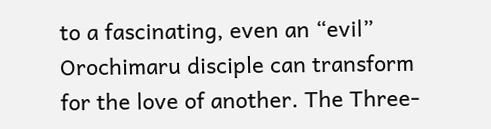to a fascinating, even an “evil” Orochimaru disciple can transform for the love of another. The Three-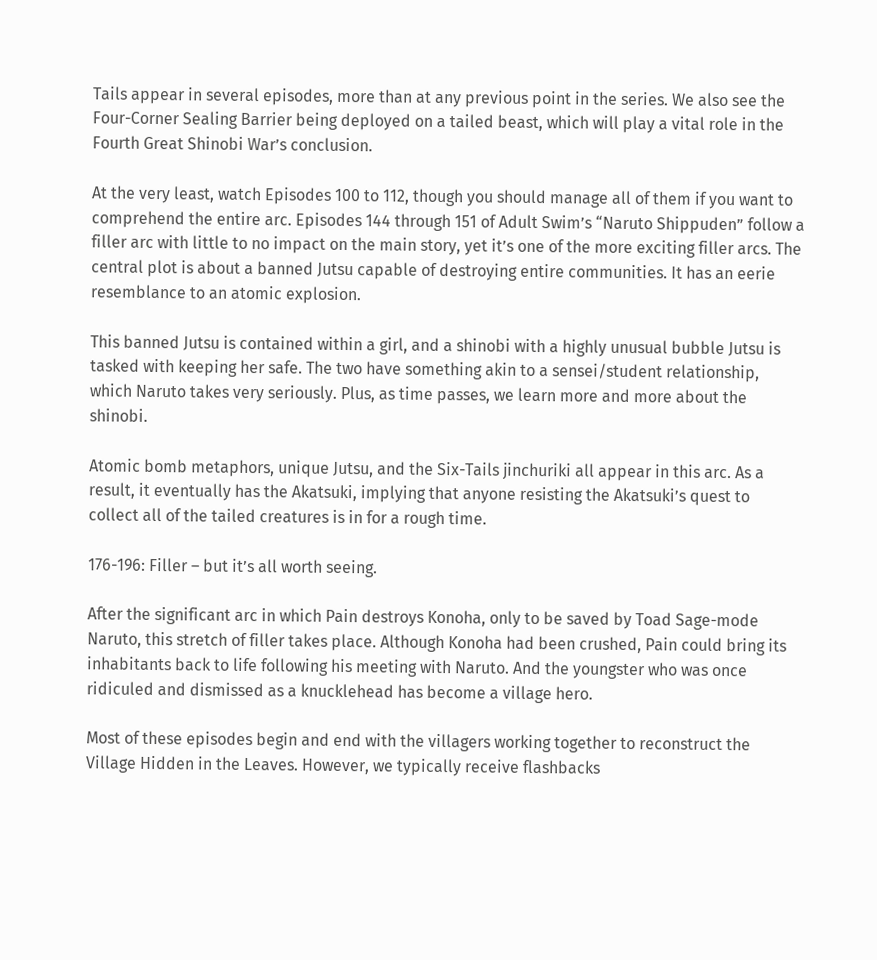Tails appear in several episodes, more than at any previous point in the series. We also see the Four-Corner Sealing Barrier being deployed on a tailed beast, which will play a vital role in the Fourth Great Shinobi War’s conclusion.

At the very least, watch Episodes 100 to 112, though you should manage all of them if you want to comprehend the entire arc. Episodes 144 through 151 of Adult Swim’s “Naruto Shippuden” follow a filler arc with little to no impact on the main story, yet it’s one of the more exciting filler arcs. The central plot is about a banned Jutsu capable of destroying entire communities. It has an eerie resemblance to an atomic explosion.

This banned Jutsu is contained within a girl, and a shinobi with a highly unusual bubble Jutsu is tasked with keeping her safe. The two have something akin to a sensei/student relationship, which Naruto takes very seriously. Plus, as time passes, we learn more and more about the shinobi.

Atomic bomb metaphors, unique Jutsu, and the Six-Tails jinchuriki all appear in this arc. As a result, it eventually has the Akatsuki, implying that anyone resisting the Akatsuki’s quest to collect all of the tailed creatures is in for a rough time.

176-196: Filler – but it’s all worth seeing.

After the significant arc in which Pain destroys Konoha, only to be saved by Toad Sage-mode Naruto, this stretch of filler takes place. Although Konoha had been crushed, Pain could bring its inhabitants back to life following his meeting with Naruto. And the youngster who was once ridiculed and dismissed as a knucklehead has become a village hero.

Most of these episodes begin and end with the villagers working together to reconstruct the Village Hidden in the Leaves. However, we typically receive flashbacks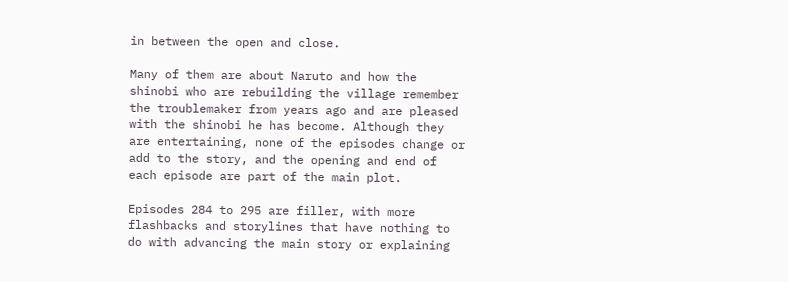in between the open and close.

Many of them are about Naruto and how the shinobi who are rebuilding the village remember the troublemaker from years ago and are pleased with the shinobi he has become. Although they are entertaining, none of the episodes change or add to the story, and the opening and end of each episode are part of the main plot.

Episodes 284 to 295 are filler, with more flashbacks and storylines that have nothing to do with advancing the main story or explaining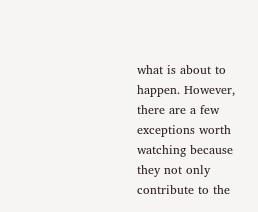what is about to happen. However, there are a few exceptions worth watching because they not only contribute to the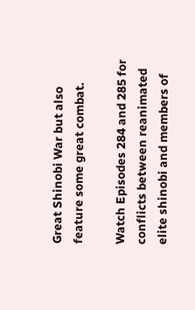Great Shinobi War but also feature some great combat.

Watch Episodes 284 and 285 for conflicts between reanimated elite shinobi and members of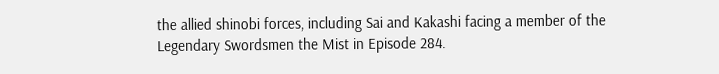the allied shinobi forces, including Sai and Kakashi facing a member of the Legendary Swordsmen the Mist in Episode 284.